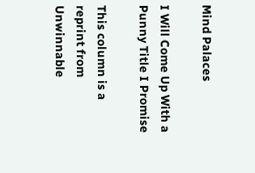Mind Palaces

I Will Come Up With a Punny Title I Promise

This column is a reprint from Unwinnable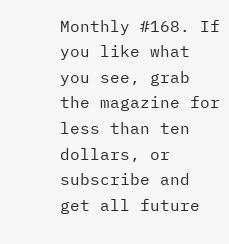Monthly #168. If you like what you see, grab the magazine for less than ten dollars, or subscribe and get all future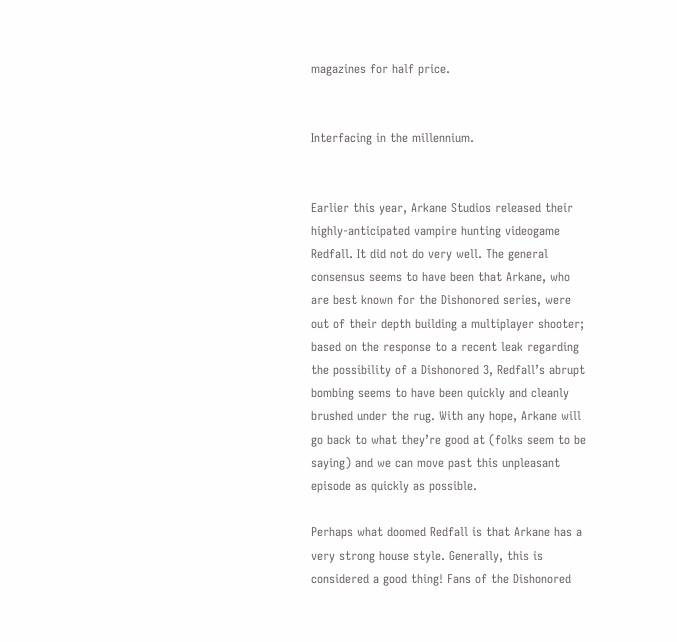magazines for half price.


Interfacing in the millennium.


Earlier this year, Arkane Studios released their highly-anticipated vampire hunting videogame Redfall. It did not do very well. The general consensus seems to have been that Arkane, who are best known for the Dishonored series, were out of their depth building a multiplayer shooter; based on the response to a recent leak regarding the possibility of a Dishonored 3, Redfall’s abrupt bombing seems to have been quickly and cleanly brushed under the rug. With any hope, Arkane will go back to what they’re good at (folks seem to be saying) and we can move past this unpleasant episode as quickly as possible.

Perhaps what doomed Redfall is that Arkane has a very strong house style. Generally, this is considered a good thing! Fans of the Dishonored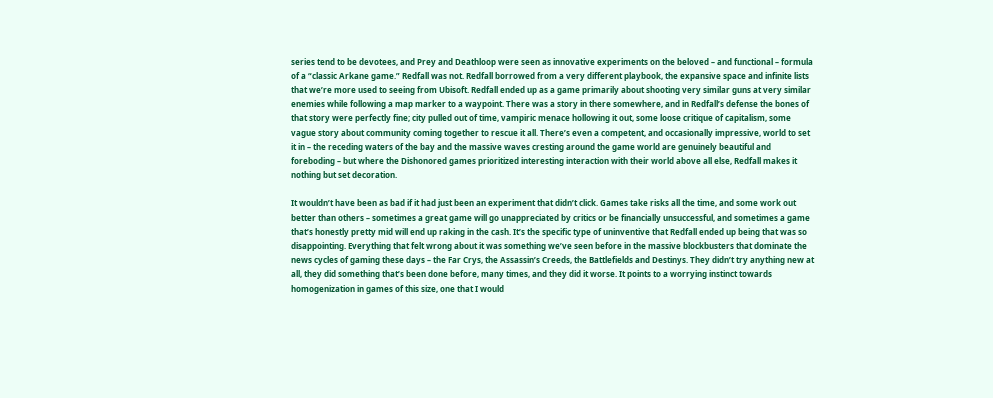series tend to be devotees, and Prey and Deathloop were seen as innovative experiments on the beloved – and functional – formula of a “classic Arkane game.” Redfall was not. Redfall borrowed from a very different playbook, the expansive space and infinite lists that we’re more used to seeing from Ubisoft. Redfall ended up as a game primarily about shooting very similar guns at very similar enemies while following a map marker to a waypoint. There was a story in there somewhere, and in Redfall’s defense the bones of that story were perfectly fine; city pulled out of time, vampiric menace hollowing it out, some loose critique of capitalism, some vague story about community coming together to rescue it all. There’s even a competent, and occasionally impressive, world to set it in – the receding waters of the bay and the massive waves cresting around the game world are genuinely beautiful and foreboding – but where the Dishonored games prioritized interesting interaction with their world above all else, Redfall makes it nothing but set decoration.

It wouldn’t have been as bad if it had just been an experiment that didn’t click. Games take risks all the time, and some work out better than others – sometimes a great game will go unappreciated by critics or be financially unsuccessful, and sometimes a game that’s honestly pretty mid will end up raking in the cash. It’s the specific type of uninventive that Redfall ended up being that was so disappointing. Everything that felt wrong about it was something we’ve seen before in the massive blockbusters that dominate the news cycles of gaming these days – the Far Crys, the Assassin’s Creeds, the Battlefields and Destinys. They didn’t try anything new at all, they did something that’s been done before, many times, and they did it worse. It points to a worrying instinct towards homogenization in games of this size, one that I would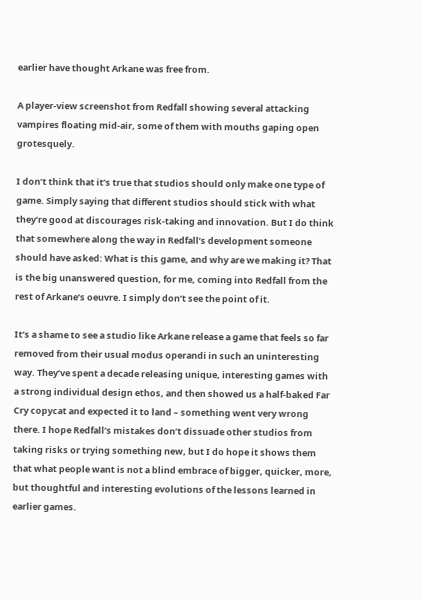earlier have thought Arkane was free from.

A player-view screenshot from Redfall showing several attacking vampires floating mid-air, some of them with mouths gaping open grotesquely.

I don’t think that it’s true that studios should only make one type of game. Simply saying that different studios should stick with what they’re good at discourages risk-taking and innovation. But I do think that somewhere along the way in Redfall’s development someone should have asked: What is this game, and why are we making it? That is the big unanswered question, for me, coming into Redfall from the rest of Arkane’s oeuvre. I simply don’t see the point of it.

It’s a shame to see a studio like Arkane release a game that feels so far removed from their usual modus operandi in such an uninteresting way. They’ve spent a decade releasing unique, interesting games with a strong individual design ethos, and then showed us a half-baked Far Cry copycat and expected it to land – something went very wrong there. I hope Redfall’s mistakes don’t dissuade other studios from taking risks or trying something new, but I do hope it shows them that what people want is not a blind embrace of bigger, quicker, more, but thoughtful and interesting evolutions of the lessons learned in earlier games.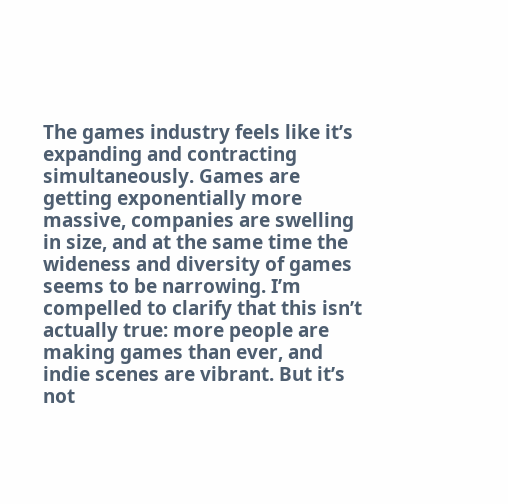The games industry feels like it’s expanding and contracting simultaneously. Games are getting exponentially more massive, companies are swelling in size, and at the same time the wideness and diversity of games seems to be narrowing. I’m compelled to clarify that this isn’t actually true: more people are making games than ever, and indie scenes are vibrant. But it’s not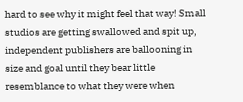hard to see why it might feel that way! Small studios are getting swallowed and spit up, independent publishers are ballooning in size and goal until they bear little resemblance to what they were when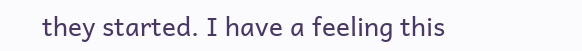they started. I have a feeling this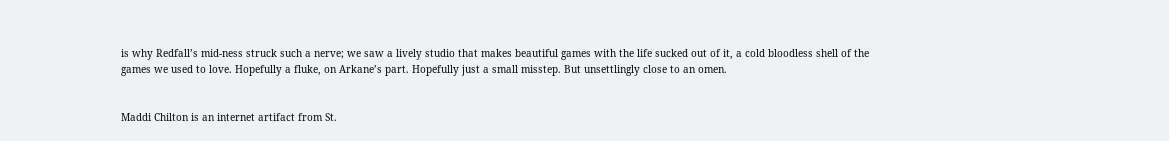is why Redfall’s mid-ness struck such a nerve; we saw a lively studio that makes beautiful games with the life sucked out of it, a cold bloodless shell of the games we used to love. Hopefully a fluke, on Arkane’s part. Hopefully just a small misstep. But unsettlingly close to an omen.


Maddi Chilton is an internet artifact from St.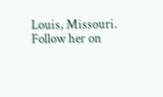Louis, Missouri. Follow her on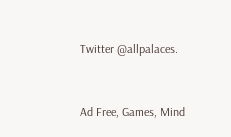Twitter @allpalaces.


Ad Free, Games, Mind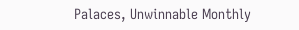Palaces, Unwinnable Monthly